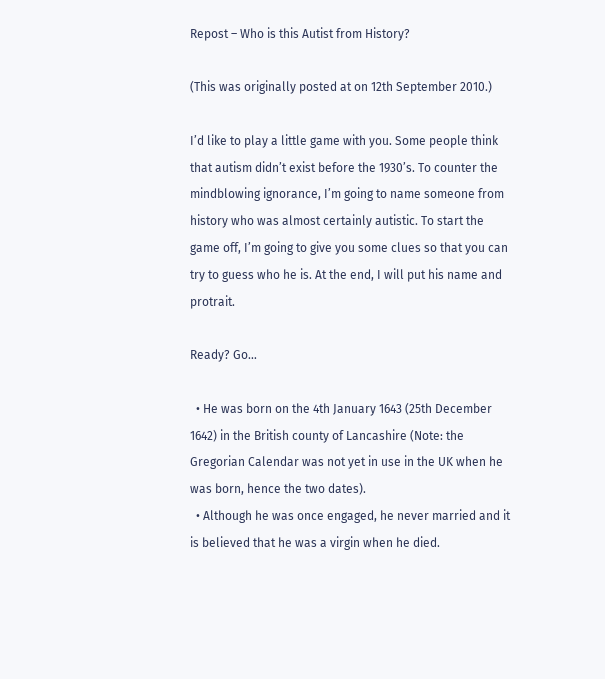Repost – Who is this Autist from History?

(This was originally posted at on 12th September 2010.)

I’d like to play a little game with you. Some people think that autism didn’t exist before the 1930’s. To counter the mindblowing ignorance, I’m going to name someone from history who was almost certainly autistic. To start the game off, I’m going to give you some clues so that you can try to guess who he is. At the end, I will put his name and protrait.

Ready? Go…

  • He was born on the 4th January 1643 (25th December 1642) in the British county of Lancashire (Note: the Gregorian Calendar was not yet in use in the UK when he was born, hence the two dates).
  • Although he was once engaged, he never married and it is believed that he was a virgin when he died.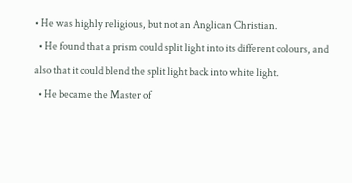• He was highly religious, but not an Anglican Christian.
  • He found that a prism could split light into its different colours, and also that it could blend the split light back into white light.
  • He became the Master of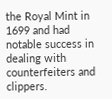the Royal Mint in 1699 and had notable success in dealing with counterfeiters and clippers.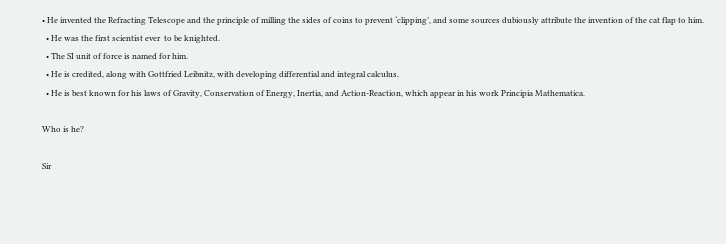• He invented the Refracting Telescope and the principle of milling the sides of coins to prevent ‘clipping’, and some sources dubiously attribute the invention of the cat flap to him.
  • He was the first scientist ever  to be knighted.
  • The SI unit of force is named for him.
  • He is credited, along with Gottfried Leibnitz, with developing differential and integral calculus.
  • He is best known for his laws of Gravity, Conservation of Energy, Inertia, and Action-Reaction, which appear in his work Principia Mathematica.

Who is he?

Sir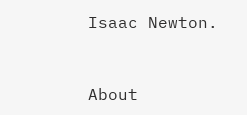Isaac Newton.


About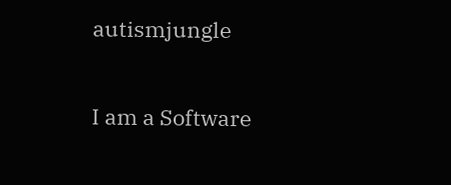autismjungle

I am a Software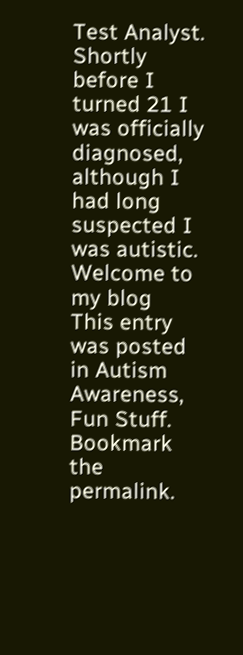Test Analyst. Shortly before I turned 21 I was officially diagnosed, although I had long suspected I was autistic. Welcome to my blog
This entry was posted in Autism Awareness, Fun Stuff. Bookmark the permalink.